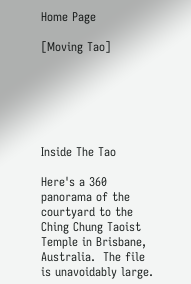Home Page

[Moving Tao]






Inside The Tao

Here's a 360 panorama of the courtyard to the Ching Chung Taoist Temple in Brisbane, Australia.  The file is unavoidably large.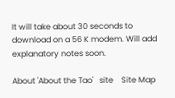It will take about 30 seconds to download on a 56 K modem. Will add explanatory notes soon.

About 'About the Tao'   site    Site Map